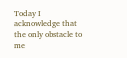Today I acknowledge that the only obstacle to me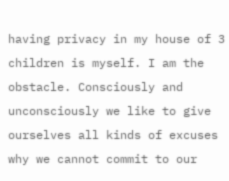having privacy in my house of 3 children is myself. I am the obstacle. Consciously and unconsciously we like to give ourselves all kinds of excuses why we cannot commit to our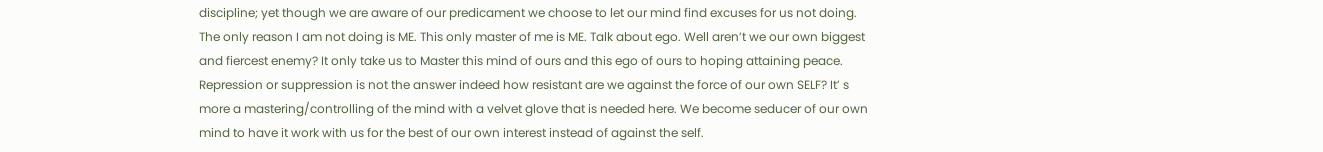discipline; yet though we are aware of our predicament we choose to let our mind find excuses for us not doing. The only reason I am not doing is ME. This only master of me is ME. Talk about ego. Well aren’t we our own biggest and fiercest enemy? It only take us to Master this mind of ours and this ego of ours to hoping attaining peace. Repression or suppression is not the answer indeed how resistant are we against the force of our own SELF? It’ s more a mastering/controlling of the mind with a velvet glove that is needed here. We become seducer of our own mind to have it work with us for the best of our own interest instead of against the self.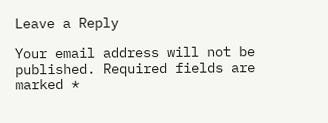Leave a Reply

Your email address will not be published. Required fields are marked *